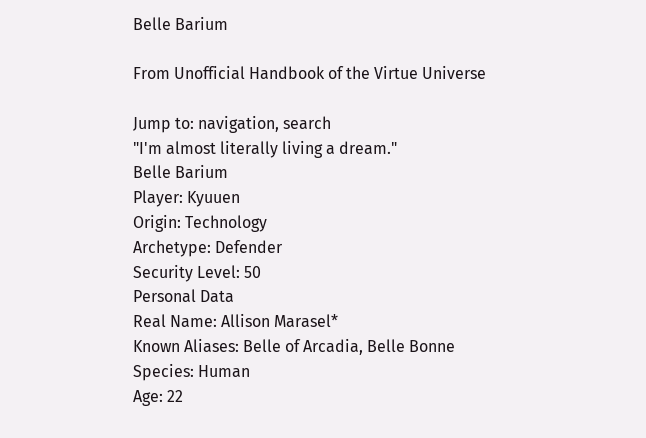Belle Barium

From Unofficial Handbook of the Virtue Universe

Jump to: navigation, search
"I'm almost literally living a dream."
Belle Barium
Player: Kyuuen
Origin: Technology
Archetype: Defender
Security Level: 50
Personal Data
Real Name: Allison Marasel*
Known Aliases: Belle of Arcadia, Belle Bonne
Species: Human
Age: 22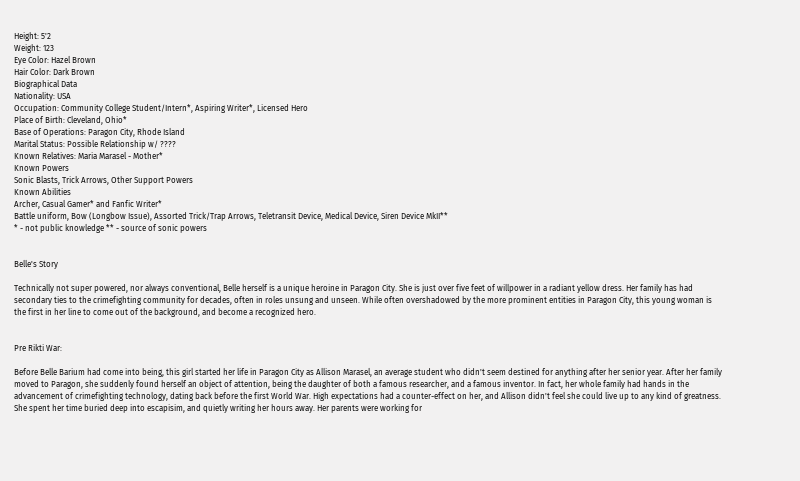Height: 5'2
Weight: 123
Eye Color: Hazel Brown
Hair Color: Dark Brown
Biographical Data
Nationality: USA
Occupation: Community College Student/Intern*, Aspiring Writer*, Licensed Hero
Place of Birth: Cleveland, Ohio*
Base of Operations: Paragon City, Rhode Island
Marital Status: Possible Relationship w/ ????
Known Relatives: Maria Marasel - Mother*
Known Powers
Sonic Blasts, Trick Arrows, Other Support Powers
Known Abilities
Archer, Casual Gamer* and Fanfic Writer*
Battle uniform, Bow (Longbow Issue), Assorted Trick/Trap Arrows, Teletransit Device, Medical Device, Siren Device MkII**
* - not public knowledge ** - source of sonic powers


Belle's Story

Technically not super powered, nor always conventional, Belle herself is a unique heroine in Paragon City. She is just over five feet of willpower in a radiant yellow dress. Her family has had secondary ties to the crimefighting community for decades, often in roles unsung and unseen. While often overshadowed by the more prominent entities in Paragon City, this young woman is the first in her line to come out of the background, and become a recognized hero.


Pre Rikti War:

Before Belle Barium had come into being, this girl started her life in Paragon City as Allison Marasel, an average student who didn't seem destined for anything after her senior year. After her family moved to Paragon, she suddenly found herself an object of attention, being the daughter of both a famous researcher, and a famous inventor. In fact, her whole family had hands in the advancement of crimefighting technology, dating back before the first World War. High expectations had a counter-effect on her, and Allison didn't feel she could live up to any kind of greatness. She spent her time buried deep into escapisim, and quietly writing her hours away. Her parents were working for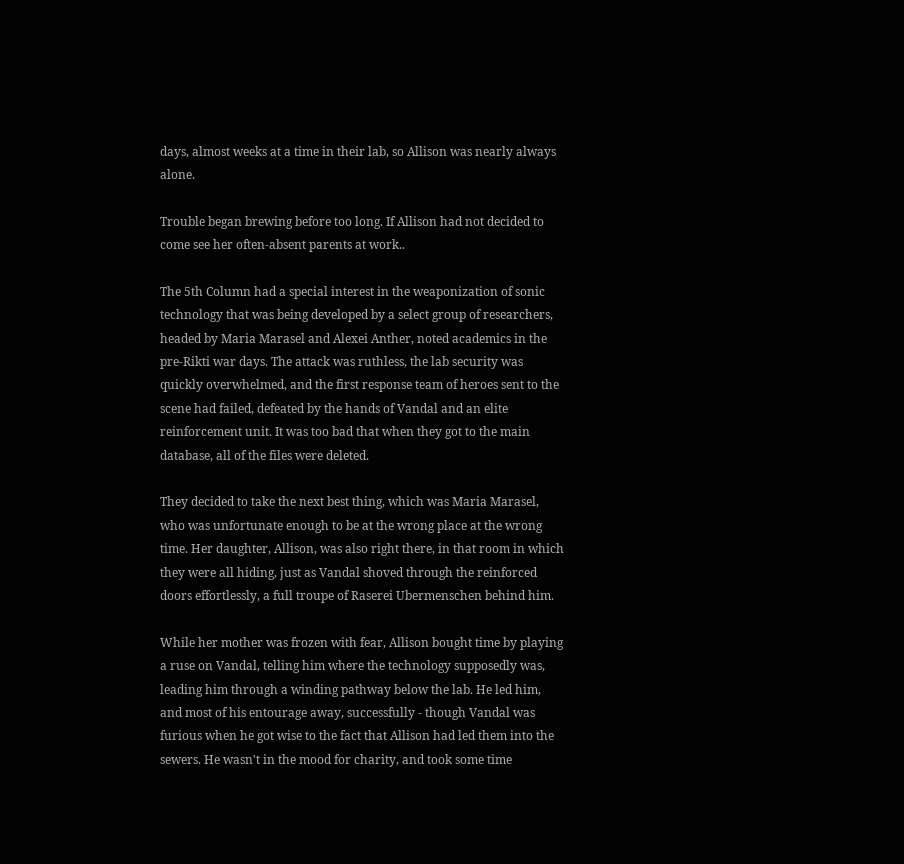days, almost weeks at a time in their lab, so Allison was nearly always alone.

Trouble began brewing before too long. If Allison had not decided to come see her often-absent parents at work..

The 5th Column had a special interest in the weaponization of sonic technology that was being developed by a select group of researchers, headed by Maria Marasel and Alexei Anther, noted academics in the pre-Rikti war days. The attack was ruthless, the lab security was quickly overwhelmed, and the first response team of heroes sent to the scene had failed, defeated by the hands of Vandal and an elite reinforcement unit. It was too bad that when they got to the main database, all of the files were deleted.

They decided to take the next best thing, which was Maria Marasel, who was unfortunate enough to be at the wrong place at the wrong time. Her daughter, Allison, was also right there, in that room in which they were all hiding, just as Vandal shoved through the reinforced doors effortlessly, a full troupe of Raserei Ubermenschen behind him.

While her mother was frozen with fear, Allison bought time by playing a ruse on Vandal, telling him where the technology supposedly was, leading him through a winding pathway below the lab. He led him, and most of his entourage away, successfully - though Vandal was furious when he got wise to the fact that Allison had led them into the sewers. He wasn't in the mood for charity, and took some time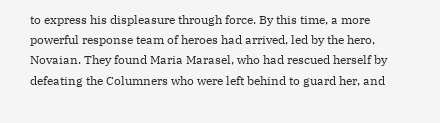to express his displeasure through force. By this time, a more powerful response team of heroes had arrived, led by the hero, Novaian. They found Maria Marasel, who had rescued herself by defeating the Columners who were left behind to guard her, and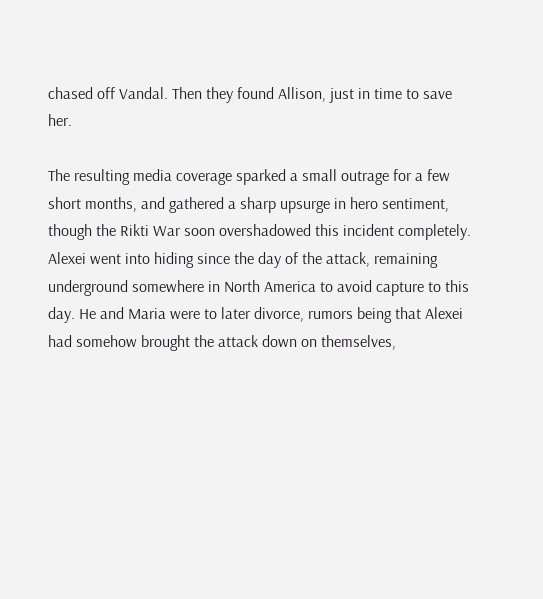chased off Vandal. Then they found Allison, just in time to save her.

The resulting media coverage sparked a small outrage for a few short months, and gathered a sharp upsurge in hero sentiment, though the Rikti War soon overshadowed this incident completely. Alexei went into hiding since the day of the attack, remaining underground somewhere in North America to avoid capture to this day. He and Maria were to later divorce, rumors being that Alexei had somehow brought the attack down on themselves,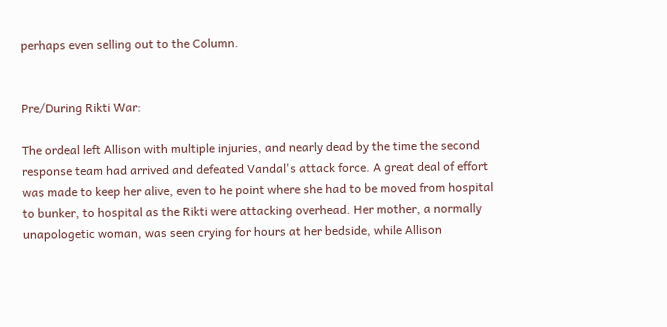perhaps even selling out to the Column.


Pre/During Rikti War:

The ordeal left Allison with multiple injuries, and nearly dead by the time the second response team had arrived and defeated Vandal's attack force. A great deal of effort was made to keep her alive, even to he point where she had to be moved from hospital to bunker, to hospital as the Rikti were attacking overhead. Her mother, a normally unapologetic woman, was seen crying for hours at her bedside, while Allison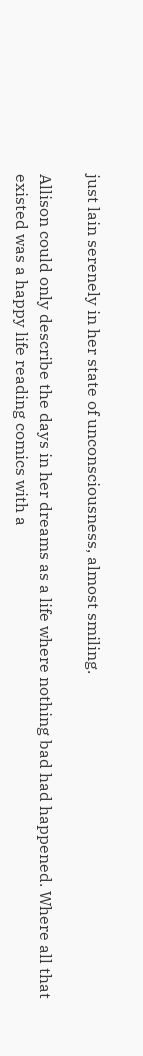just lain serenely in her state of unconsciousness, almost smiling.

Allison could only describe the days in her dreams as a life where nothing bad had happened. Where all that existed was a happy life reading comics with a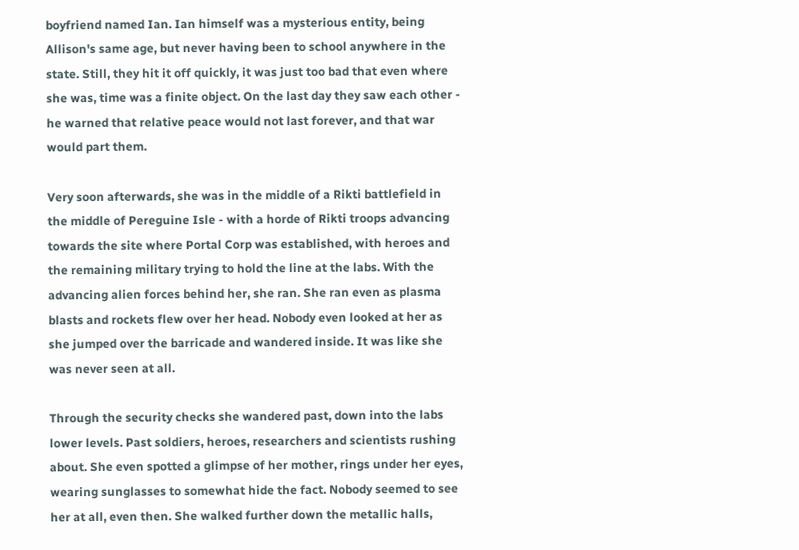boyfriend named Ian. Ian himself was a mysterious entity, being Allison's same age, but never having been to school anywhere in the state. Still, they hit it off quickly, it was just too bad that even where she was, time was a finite object. On the last day they saw each other - he warned that relative peace would not last forever, and that war would part them.

Very soon afterwards, she was in the middle of a Rikti battlefield in the middle of Pereguine Isle - with a horde of Rikti troops advancing towards the site where Portal Corp was established, with heroes and the remaining military trying to hold the line at the labs. With the advancing alien forces behind her, she ran. She ran even as plasma blasts and rockets flew over her head. Nobody even looked at her as she jumped over the barricade and wandered inside. It was like she was never seen at all.

Through the security checks she wandered past, down into the labs lower levels. Past soldiers, heroes, researchers and scientists rushing about. She even spotted a glimpse of her mother, rings under her eyes, wearing sunglasses to somewhat hide the fact. Nobody seemed to see her at all, even then. She walked further down the metallic halls,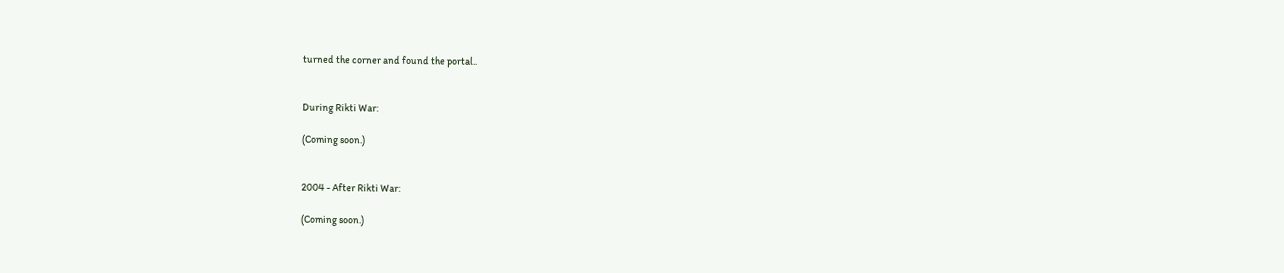turned the corner and found the portal..


During Rikti War:

(Coming soon.)


2004 - After Rikti War:

(Coming soon.)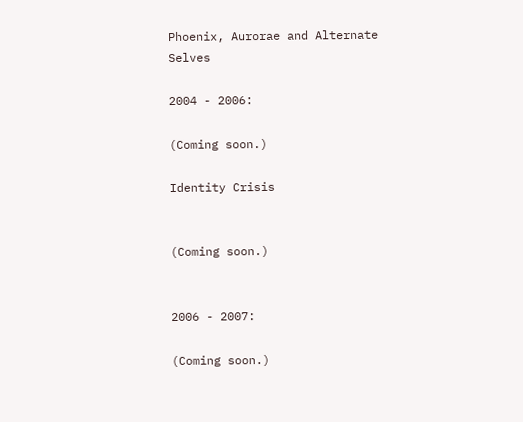Phoenix, Aurorae and Alternate Selves

2004 - 2006:

(Coming soon.)

Identity Crisis


(Coming soon.)


2006 - 2007:

(Coming soon.)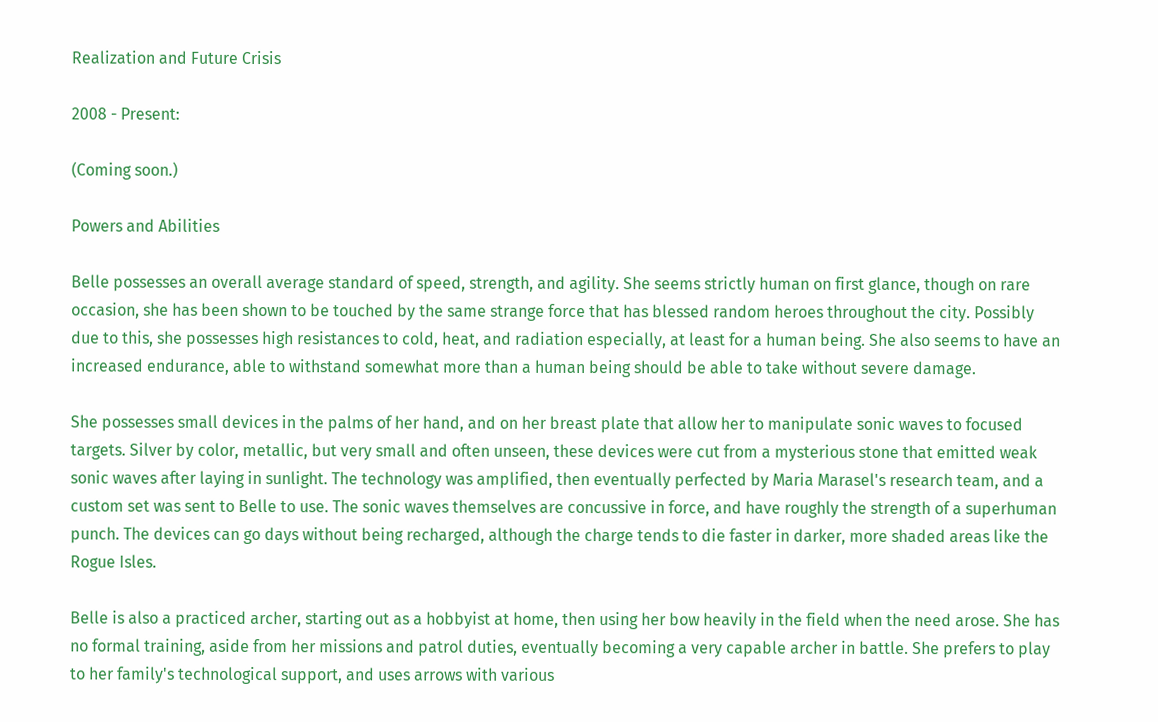Realization and Future Crisis

2008 - Present:

(Coming soon.)

Powers and Abilities

Belle possesses an overall average standard of speed, strength, and agility. She seems strictly human on first glance, though on rare occasion, she has been shown to be touched by the same strange force that has blessed random heroes throughout the city. Possibly due to this, she possesses high resistances to cold, heat, and radiation especially, at least for a human being. She also seems to have an increased endurance, able to withstand somewhat more than a human being should be able to take without severe damage.

She possesses small devices in the palms of her hand, and on her breast plate that allow her to manipulate sonic waves to focused targets. Silver by color, metallic, but very small and often unseen, these devices were cut from a mysterious stone that emitted weak sonic waves after laying in sunlight. The technology was amplified, then eventually perfected by Maria Marasel's research team, and a custom set was sent to Belle to use. The sonic waves themselves are concussive in force, and have roughly the strength of a superhuman punch. The devices can go days without being recharged, although the charge tends to die faster in darker, more shaded areas like the Rogue Isles.

Belle is also a practiced archer, starting out as a hobbyist at home, then using her bow heavily in the field when the need arose. She has no formal training, aside from her missions and patrol duties, eventually becoming a very capable archer in battle. She prefers to play to her family's technological support, and uses arrows with various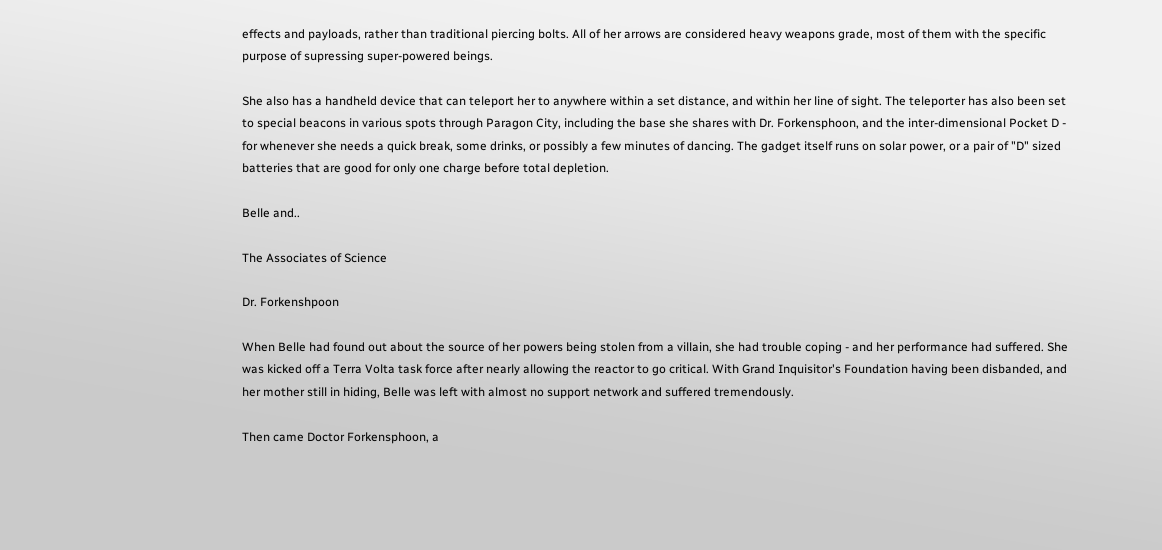effects and payloads, rather than traditional piercing bolts. All of her arrows are considered heavy weapons grade, most of them with the specific purpose of supressing super-powered beings.

She also has a handheld device that can teleport her to anywhere within a set distance, and within her line of sight. The teleporter has also been set to special beacons in various spots through Paragon City, including the base she shares with Dr. Forkensphoon, and the inter-dimensional Pocket D - for whenever she needs a quick break, some drinks, or possibly a few minutes of dancing. The gadget itself runs on solar power, or a pair of "D" sized batteries that are good for only one charge before total depletion.

Belle and..

The Associates of Science

Dr. Forkenshpoon

When Belle had found out about the source of her powers being stolen from a villain, she had trouble coping - and her performance had suffered. She was kicked off a Terra Volta task force after nearly allowing the reactor to go critical. With Grand Inquisitor's Foundation having been disbanded, and her mother still in hiding, Belle was left with almost no support network and suffered tremendously.

Then came Doctor Forkensphoon, a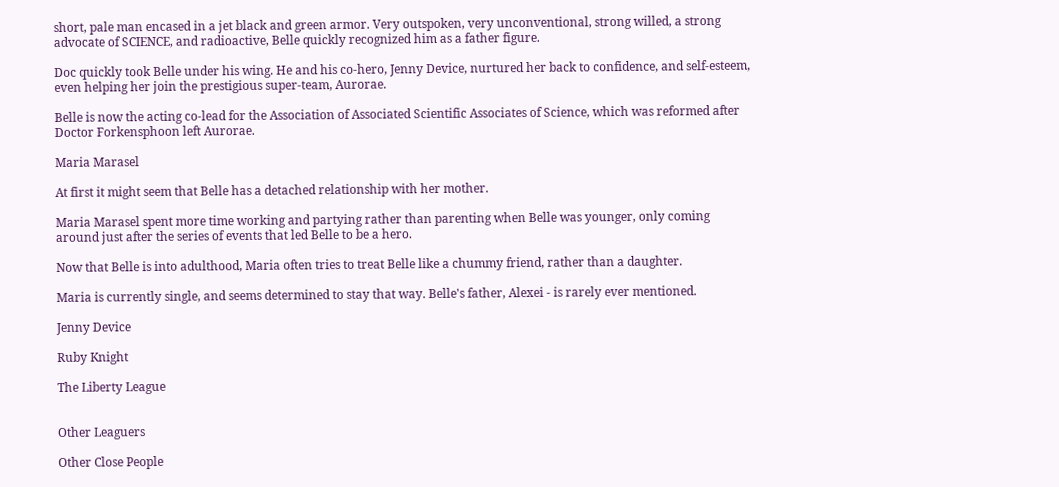short, pale man encased in a jet black and green armor. Very outspoken, very unconventional, strong willed, a strong advocate of SCIENCE, and radioactive, Belle quickly recognized him as a father figure.

Doc quickly took Belle under his wing. He and his co-hero, Jenny Device, nurtured her back to confidence, and self-esteem, even helping her join the prestigious super-team, Aurorae.

Belle is now the acting co-lead for the Association of Associated Scientific Associates of Science, which was reformed after Doctor Forkensphoon left Aurorae.

Maria Marasel

At first it might seem that Belle has a detached relationship with her mother.

Maria Marasel spent more time working and partying rather than parenting when Belle was younger, only coming around just after the series of events that led Belle to be a hero.

Now that Belle is into adulthood, Maria often tries to treat Belle like a chummy friend, rather than a daughter.

Maria is currently single, and seems determined to stay that way. Belle's father, Alexei - is rarely ever mentioned.

Jenny Device

Ruby Knight

The Liberty League


Other Leaguers

Other Close People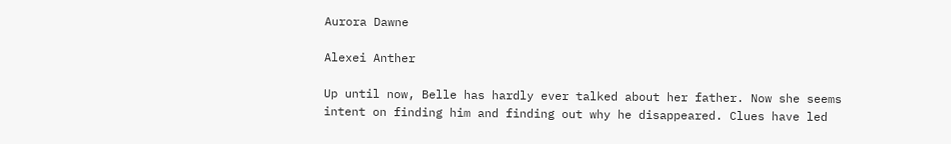Aurora Dawne

Alexei Anther

Up until now, Belle has hardly ever talked about her father. Now she seems intent on finding him and finding out why he disappeared. Clues have led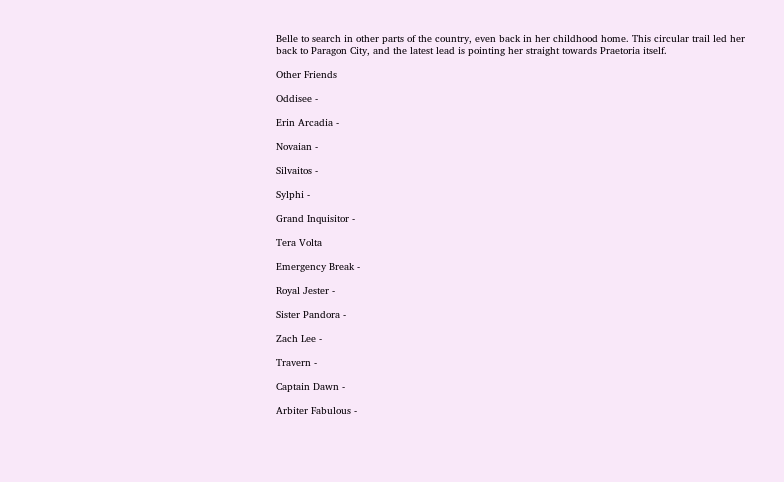Belle to search in other parts of the country, even back in her childhood home. This circular trail led her back to Paragon City, and the latest lead is pointing her straight towards Praetoria itself.

Other Friends

Oddisee -

Erin Arcadia -

Novaian -

Silvaitos -

Sylphi -

Grand Inquisitor -

Tera Volta

Emergency Break -

Royal Jester -

Sister Pandora -

Zach Lee -

Travern -

Captain Dawn -

Arbiter Fabulous -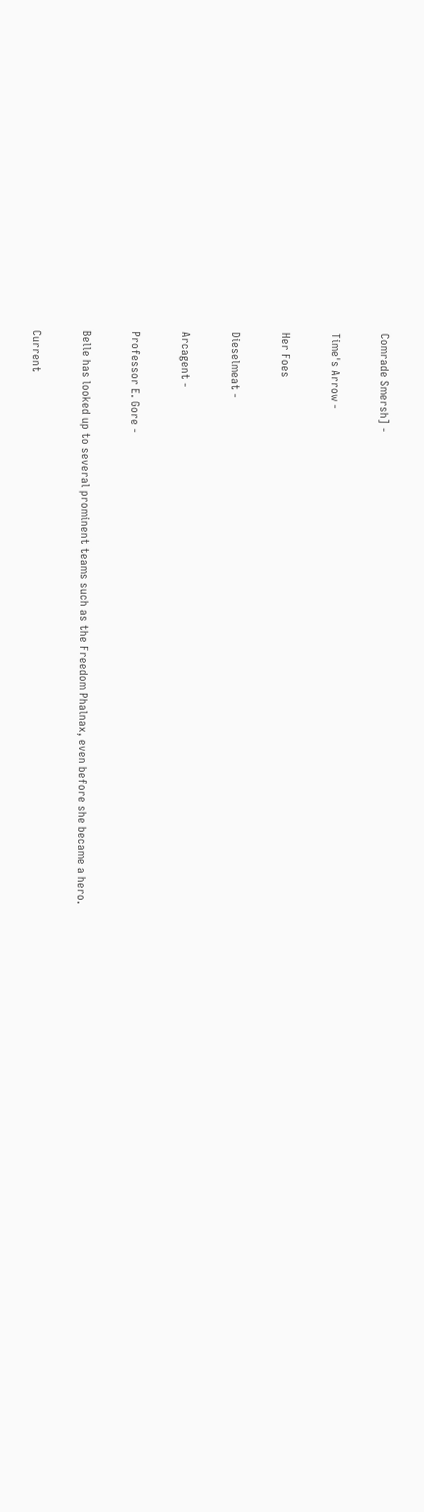Comrade Smersh] -

Time's Arrow -

Her Foes

Dieselmeat -

Arcagent -

Professor E. Gore -

Belle has looked up to several prominent teams such as the Freedom Phalnax, even before she became a hero.

Current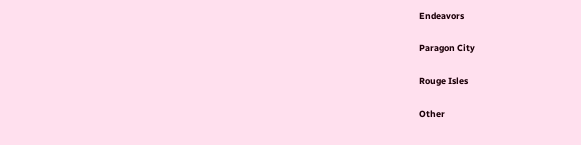Endeavors

Paragon City

Rouge Isles

Other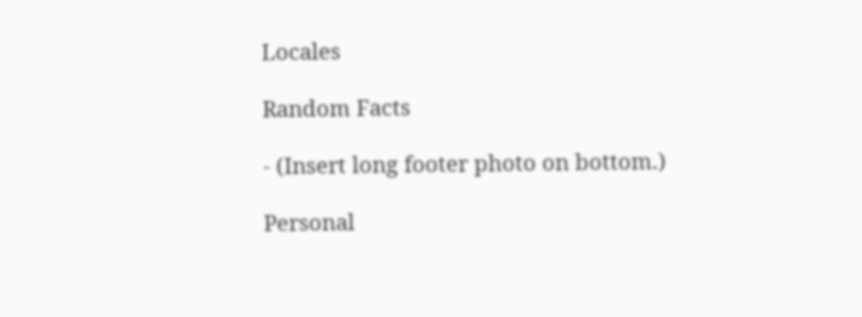Locales

Random Facts

- (Insert long footer photo on bottom.)

Personal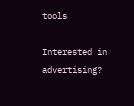tools

Interested in advertising?